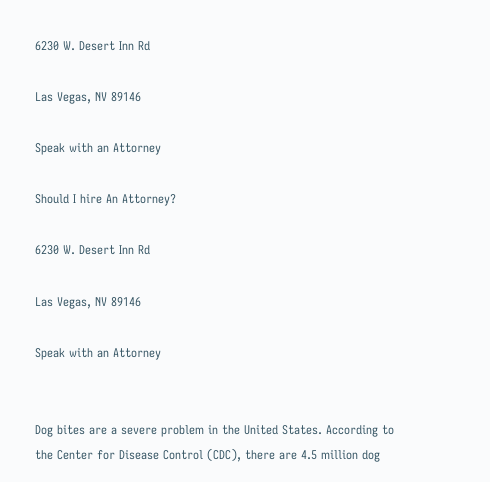6230 W. Desert Inn Rd

Las Vegas, NV 89146

Speak with an Attorney

Should I hire An Attorney?

6230 W. Desert Inn Rd

Las Vegas, NV 89146

Speak with an Attorney


Dog bites are a severe problem in the United States. According to the Center for Disease Control (CDC), there are 4.5 million dog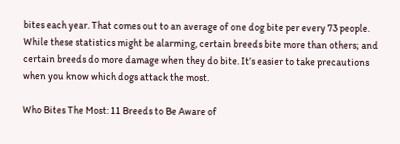bites each year. That comes out to an average of one dog bite per every 73 people. While these statistics might be alarming, certain breeds bite more than others; and certain breeds do more damage when they do bite. It’s easier to take precautions when you know which dogs attack the most.

Who Bites The Most: 11 Breeds to Be Aware of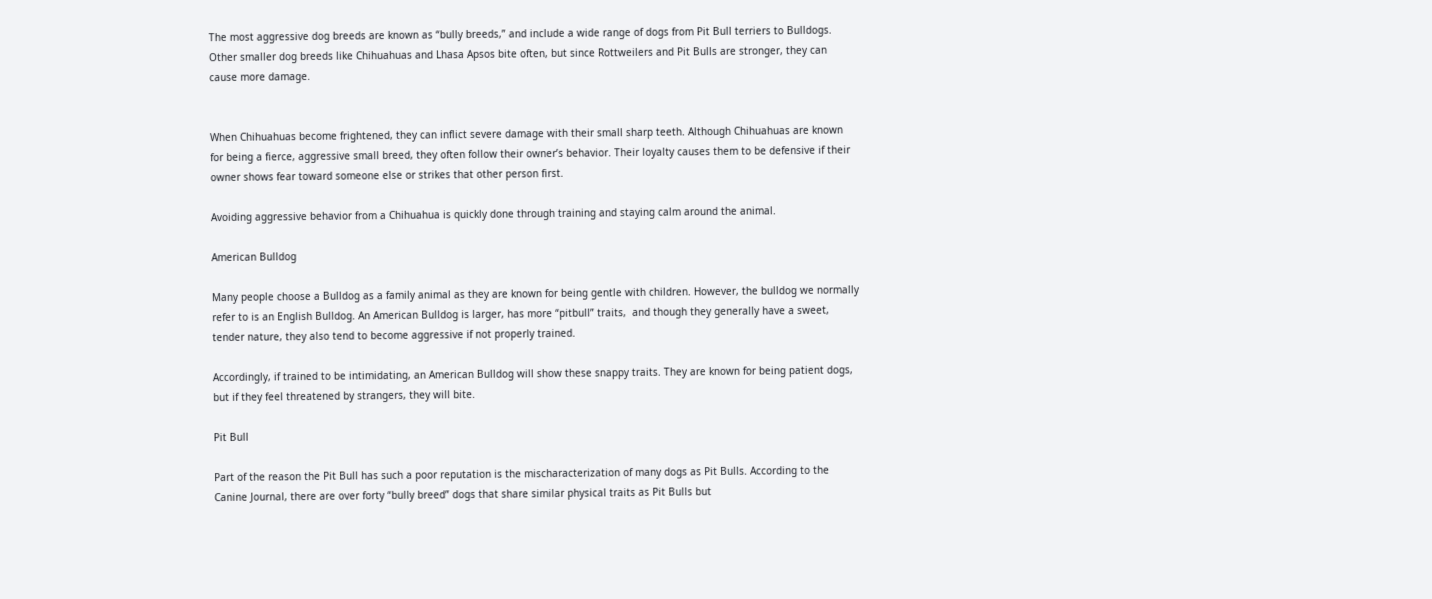The most aggressive dog breeds are known as “bully breeds,” and include a wide range of dogs from Pit Bull terriers to Bulldogs. Other smaller dog breeds like Chihuahuas and Lhasa Apsos bite often, but since Rottweilers and Pit Bulls are stronger, they can cause more damage.


When Chihuahuas become frightened, they can inflict severe damage with their small sharp teeth. Although Chihuahuas are known for being a fierce, aggressive small breed, they often follow their owner’s behavior. Their loyalty causes them to be defensive if their owner shows fear toward someone else or strikes that other person first.

Avoiding aggressive behavior from a Chihuahua is quickly done through training and staying calm around the animal.

American Bulldog

Many people choose a Bulldog as a family animal as they are known for being gentle with children. However, the bulldog we normally refer to is an English Bulldog. An American Bulldog is larger, has more “pitbull” traits,  and though they generally have a sweet, tender nature, they also tend to become aggressive if not properly trained.

Accordingly, if trained to be intimidating, an American Bulldog will show these snappy traits. They are known for being patient dogs, but if they feel threatened by strangers, they will bite.

Pit Bull

Part of the reason the Pit Bull has such a poor reputation is the mischaracterization of many dogs as Pit Bulls. According to the Canine Journal, there are over forty “bully breed” dogs that share similar physical traits as Pit Bulls but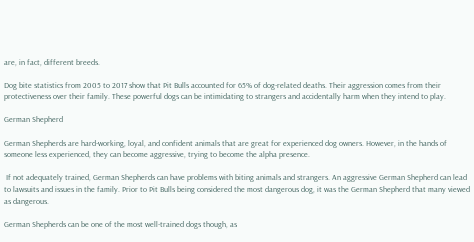are, in fact, different breeds.

Dog bite statistics from 2005 to 2017 show that Pit Bulls accounted for 65% of dog-related deaths. Their aggression comes from their protectiveness over their family. These powerful dogs can be intimidating to strangers and accidentally harm when they intend to play.

German Shepherd

German Shepherds are hard-working, loyal, and confident animals that are great for experienced dog owners. However, in the hands of someone less experienced, they can become aggressive, trying to become the alpha presence.

 If not adequately trained, German Shepherds can have problems with biting animals and strangers. An aggressive German Shepherd can lead to lawsuits and issues in the family. Prior to Pit Bulls being considered the most dangerous dog, it was the German Shepherd that many viewed as dangerous.

German Shepherds can be one of the most well-trained dogs though, as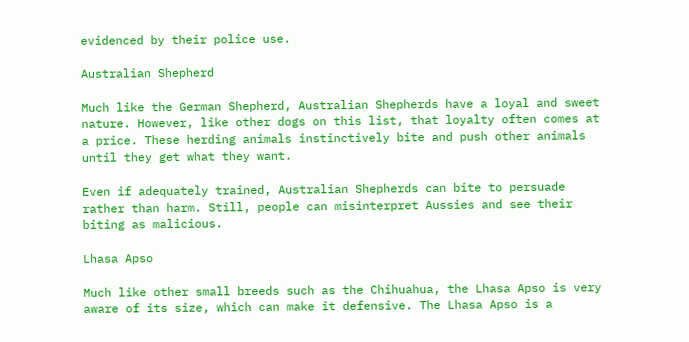evidenced by their police use.

Australian Shepherd

Much like the German Shepherd, Australian Shepherds have a loyal and sweet nature. However, like other dogs on this list, that loyalty often comes at a price. These herding animals instinctively bite and push other animals until they get what they want.

Even if adequately trained, Australian Shepherds can bite to persuade rather than harm. Still, people can misinterpret Aussies and see their biting as malicious.

Lhasa Apso

Much like other small breeds such as the Chihuahua, the Lhasa Apso is very aware of its size, which can make it defensive. The Lhasa Apso is a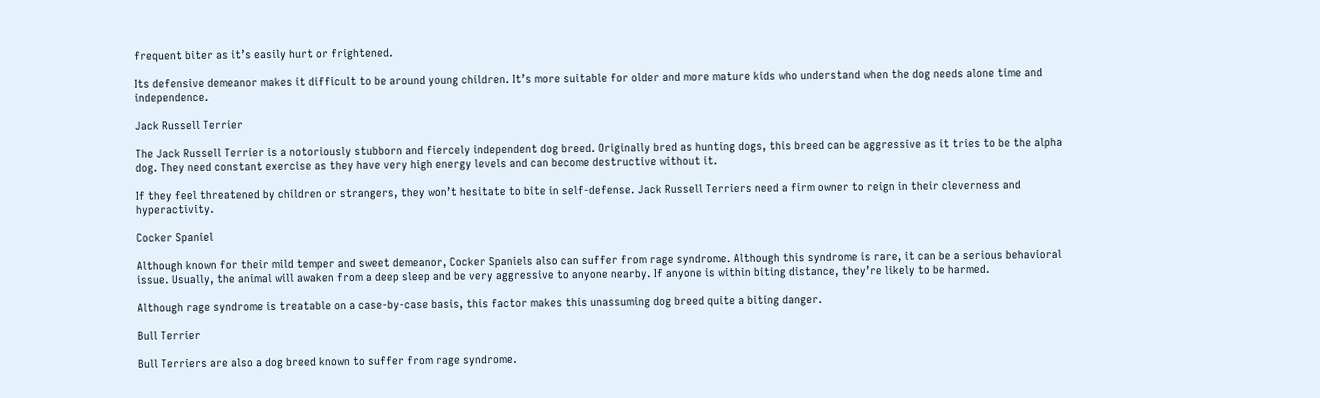frequent biter as it’s easily hurt or frightened.

Its defensive demeanor makes it difficult to be around young children. It’s more suitable for older and more mature kids who understand when the dog needs alone time and independence.

Jack Russell Terrier

The Jack Russell Terrier is a notoriously stubborn and fiercely independent dog breed. Originally bred as hunting dogs, this breed can be aggressive as it tries to be the alpha dog. They need constant exercise as they have very high energy levels and can become destructive without it.

If they feel threatened by children or strangers, they won’t hesitate to bite in self-defense. Jack Russell Terriers need a firm owner to reign in their cleverness and hyperactivity.

Cocker Spaniel

Although known for their mild temper and sweet demeanor, Cocker Spaniels also can suffer from rage syndrome. Although this syndrome is rare, it can be a serious behavioral issue. Usually, the animal will awaken from a deep sleep and be very aggressive to anyone nearby. If anyone is within biting distance, they’re likely to be harmed.

Although rage syndrome is treatable on a case-by-case basis, this factor makes this unassuming dog breed quite a biting danger.

Bull Terrier

Bull Terriers are also a dog breed known to suffer from rage syndrome.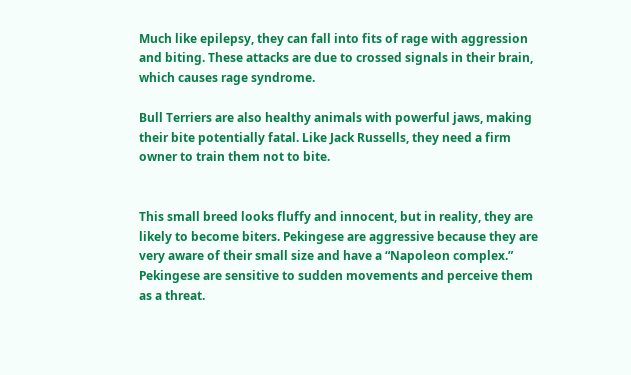Much like epilepsy, they can fall into fits of rage with aggression and biting. These attacks are due to crossed signals in their brain, which causes rage syndrome.

Bull Terriers are also healthy animals with powerful jaws, making their bite potentially fatal. Like Jack Russells, they need a firm owner to train them not to bite.


This small breed looks fluffy and innocent, but in reality, they are likely to become biters. Pekingese are aggressive because they are very aware of their small size and have a “Napoleon complex.” Pekingese are sensitive to sudden movements and perceive them as a threat.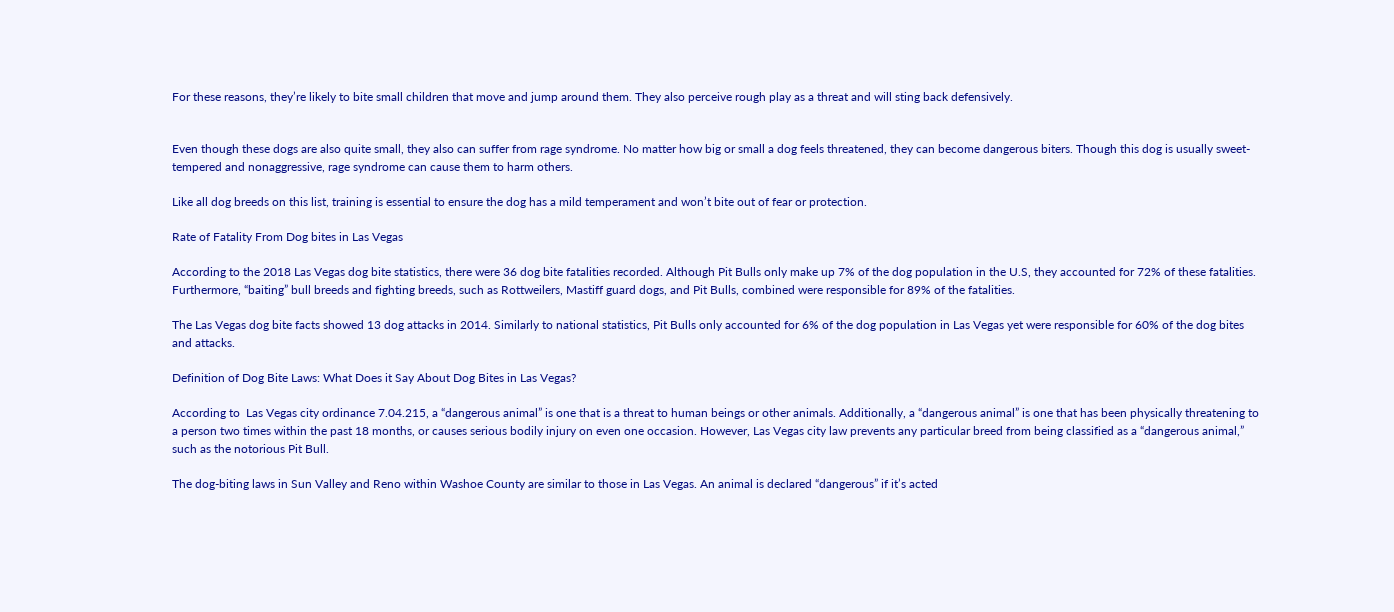For these reasons, they’re likely to bite small children that move and jump around them. They also perceive rough play as a threat and will sting back defensively.


Even though these dogs are also quite small, they also can suffer from rage syndrome. No matter how big or small a dog feels threatened, they can become dangerous biters. Though this dog is usually sweet-tempered and nonaggressive, rage syndrome can cause them to harm others.

Like all dog breeds on this list, training is essential to ensure the dog has a mild temperament and won’t bite out of fear or protection.

Rate of Fatality From Dog bites in Las Vegas

According to the 2018 Las Vegas dog bite statistics, there were 36 dog bite fatalities recorded. Although Pit Bulls only make up 7% of the dog population in the U.S, they accounted for 72% of these fatalities. Furthermore, “baiting” bull breeds and fighting breeds, such as Rottweilers, Mastiff guard dogs, and Pit Bulls, combined were responsible for 89% of the fatalities.

The Las Vegas dog bite facts showed 13 dog attacks in 2014. Similarly to national statistics, Pit Bulls only accounted for 6% of the dog population in Las Vegas yet were responsible for 60% of the dog bites and attacks.

Definition of Dog Bite Laws: What Does it Say About Dog Bites in Las Vegas?

According to  Las Vegas city ordinance 7.04.215, a “dangerous animal” is one that is a threat to human beings or other animals. Additionally, a “dangerous animal” is one that has been physically threatening to a person two times within the past 18 months, or causes serious bodily injury on even one occasion. However, Las Vegas city law prevents any particular breed from being classified as a “dangerous animal,” such as the notorious Pit Bull.

The dog-biting laws in Sun Valley and Reno within Washoe County are similar to those in Las Vegas. An animal is declared “dangerous” if it’s acted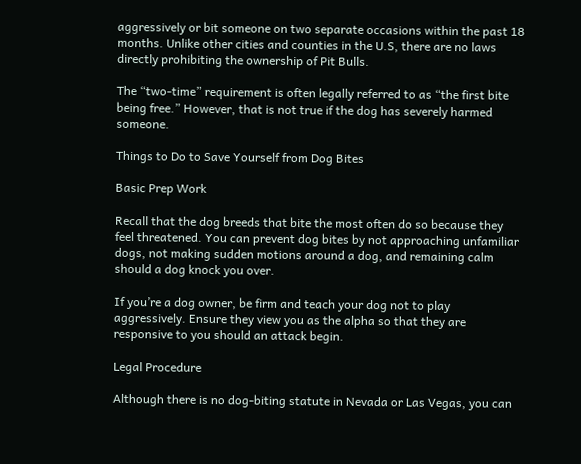aggressively or bit someone on two separate occasions within the past 18 months. Unlike other cities and counties in the U.S, there are no laws directly prohibiting the ownership of Pit Bulls.

The “two-time” requirement is often legally referred to as “the first bite being free.” However, that is not true if the dog has severely harmed someone.

Things to Do to Save Yourself from Dog Bites

Basic Prep Work

Recall that the dog breeds that bite the most often do so because they feel threatened. You can prevent dog bites by not approaching unfamiliar dogs, not making sudden motions around a dog, and remaining calm should a dog knock you over.

If you’re a dog owner, be firm and teach your dog not to play aggressively. Ensure they view you as the alpha so that they are responsive to you should an attack begin.

Legal Procedure

Although there is no dog-biting statute in Nevada or Las Vegas, you can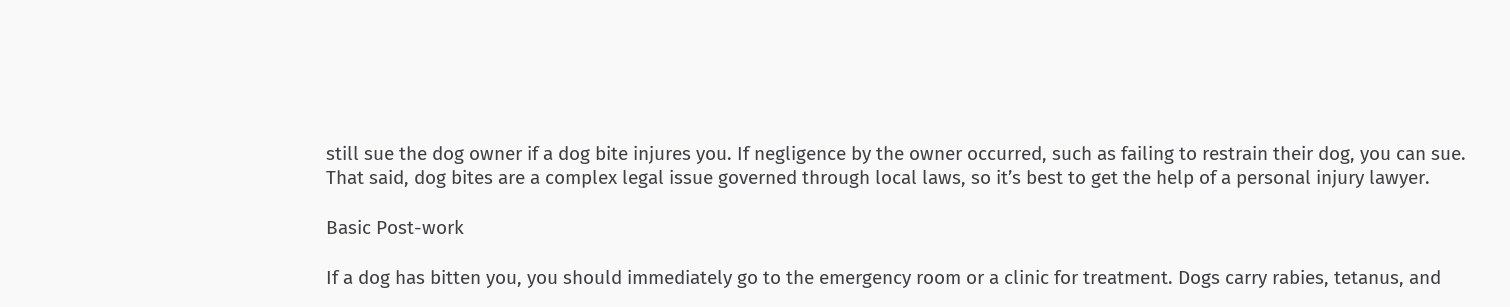still sue the dog owner if a dog bite injures you. If negligence by the owner occurred, such as failing to restrain their dog, you can sue. That said, dog bites are a complex legal issue governed through local laws, so it’s best to get the help of a personal injury lawyer.

Basic Post-work

If a dog has bitten you, you should immediately go to the emergency room or a clinic for treatment. Dogs carry rabies, tetanus, and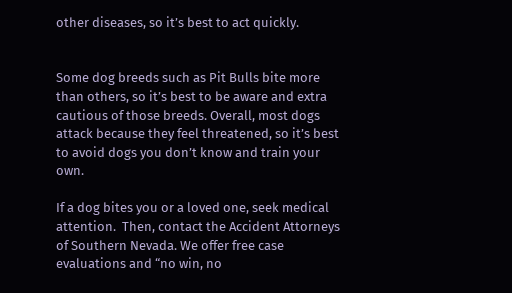other diseases, so it’s best to act quickly.


Some dog breeds such as Pit Bulls bite more than others, so it’s best to be aware and extra cautious of those breeds. Overall, most dogs attack because they feel threatened, so it’s best to avoid dogs you don’t know and train your own.

If a dog bites you or a loved one, seek medical attention.  Then, contact the Accident Attorneys of Southern Nevada. We offer free case evaluations and “no win, no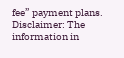fee” payment plans. Disclaimer: The information in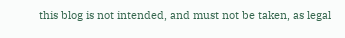this blog is not intended, and must not be taken, as legal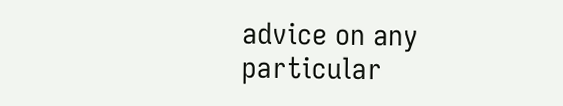advice on any particular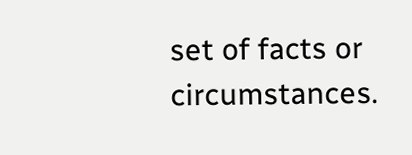set of facts or circumstances.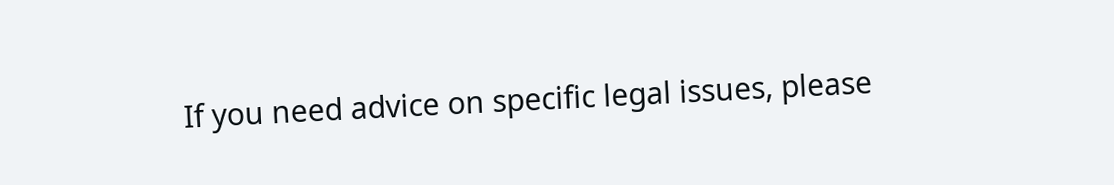If you need advice on specific legal issues, please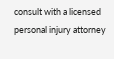consult with a licensed personal injury attorney